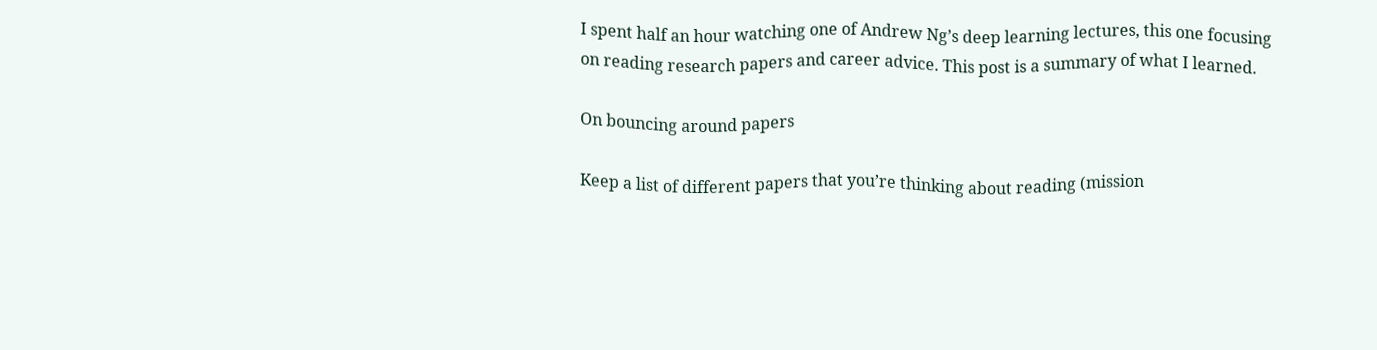I spent half an hour watching one of Andrew Ng’s deep learning lectures, this one focusing on reading research papers and career advice. This post is a summary of what I learned.

On bouncing around papers

Keep a list of different papers that you’re thinking about reading (mission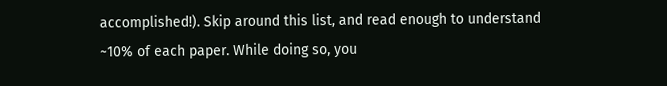accomplished!). Skip around this list, and read enough to understand ~10% of each paper. While doing so, you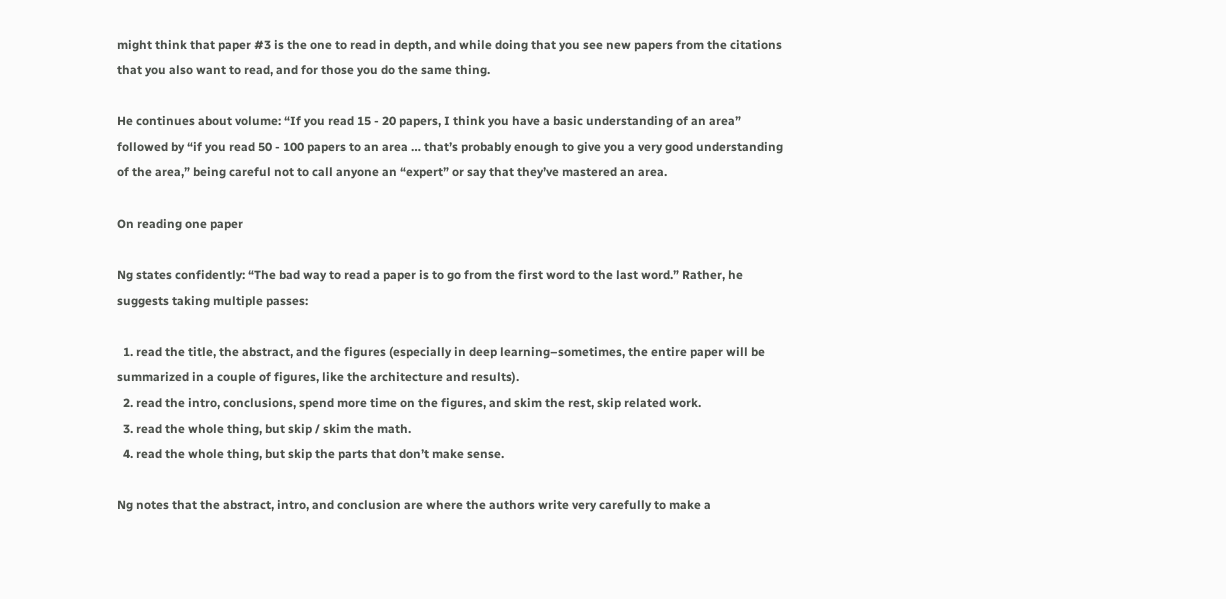might think that paper #3 is the one to read in depth, and while doing that you see new papers from the citations that you also want to read, and for those you do the same thing.

He continues about volume: “If you read 15 - 20 papers, I think you have a basic understanding of an area” followed by “if you read 50 - 100 papers to an area … that’s probably enough to give you a very good understanding of the area,” being careful not to call anyone an “expert” or say that they’ve mastered an area.

On reading one paper

Ng states confidently: “The bad way to read a paper is to go from the first word to the last word.” Rather, he suggests taking multiple passes:

  1. read the title, the abstract, and the figures (especially in deep learning–sometimes, the entire paper will be summarized in a couple of figures, like the architecture and results).
  2. read the intro, conclusions, spend more time on the figures, and skim the rest, skip related work.
  3. read the whole thing, but skip / skim the math.
  4. read the whole thing, but skip the parts that don’t make sense.

Ng notes that the abstract, intro, and conclusion are where the authors write very carefully to make a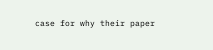case for why their paper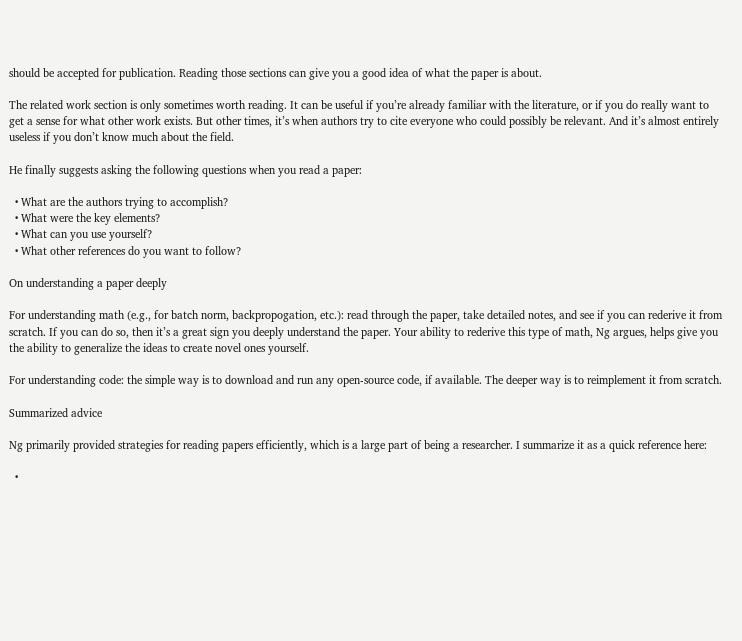should be accepted for publication. Reading those sections can give you a good idea of what the paper is about.

The related work section is only sometimes worth reading. It can be useful if you’re already familiar with the literature, or if you do really want to get a sense for what other work exists. But other times, it’s when authors try to cite everyone who could possibly be relevant. And it’s almost entirely useless if you don’t know much about the field.

He finally suggests asking the following questions when you read a paper:

  • What are the authors trying to accomplish?
  • What were the key elements?
  • What can you use yourself?
  • What other references do you want to follow?

On understanding a paper deeply

For understanding math (e.g., for batch norm, backpropogation, etc.): read through the paper, take detailed notes, and see if you can rederive it from scratch. If you can do so, then it’s a great sign you deeply understand the paper. Your ability to rederive this type of math, Ng argues, helps give you the ability to generalize the ideas to create novel ones yourself.

For understanding code: the simple way is to download and run any open-source code, if available. The deeper way is to reimplement it from scratch.

Summarized advice

Ng primarily provided strategies for reading papers efficiently, which is a large part of being a researcher. I summarize it as a quick reference here:

  •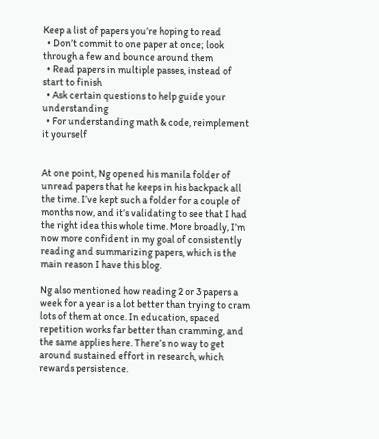Keep a list of papers you’re hoping to read
  • Don’t commit to one paper at once; look through a few and bounce around them
  • Read papers in multiple passes, instead of start to finish
  • Ask certain questions to help guide your understanding
  • For understanding math & code, reimplement it yourself


At one point, Ng opened his manila folder of unread papers that he keeps in his backpack all the time. I’ve kept such a folder for a couple of months now, and it’s validating to see that I had the right idea this whole time. More broadly, I’m now more confident in my goal of consistently reading and summarizing papers, which is the main reason I have this blog.

Ng also mentioned how reading 2 or 3 papers a week for a year is a lot better than trying to cram lots of them at once. In education, spaced repetition works far better than cramming, and the same applies here. There’s no way to get around sustained effort in research, which rewards persistence.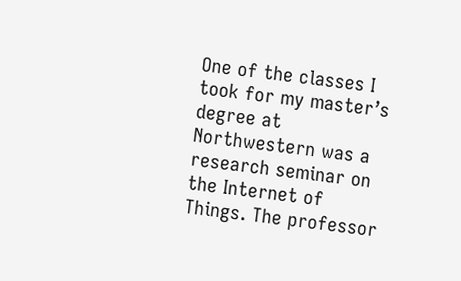One of the classes I took for my master’s degree at Northwestern was a research seminar on the Internet of Things. The professor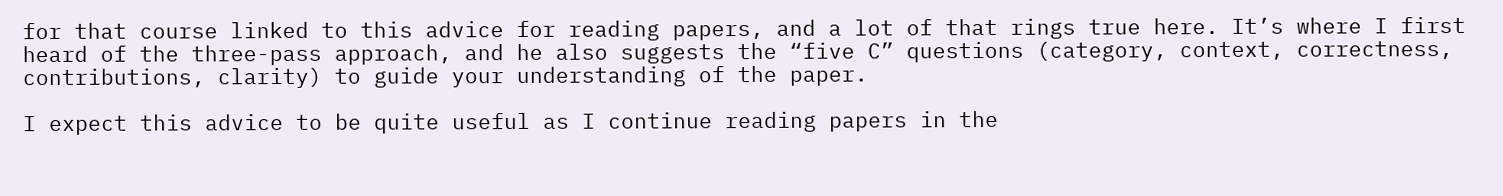for that course linked to this advice for reading papers, and a lot of that rings true here. It’s where I first heard of the three-pass approach, and he also suggests the “five C” questions (category, context, correctness, contributions, clarity) to guide your understanding of the paper.

I expect this advice to be quite useful as I continue reading papers in the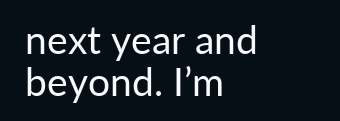next year and beyond. I’m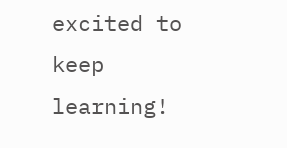excited to keep learning!